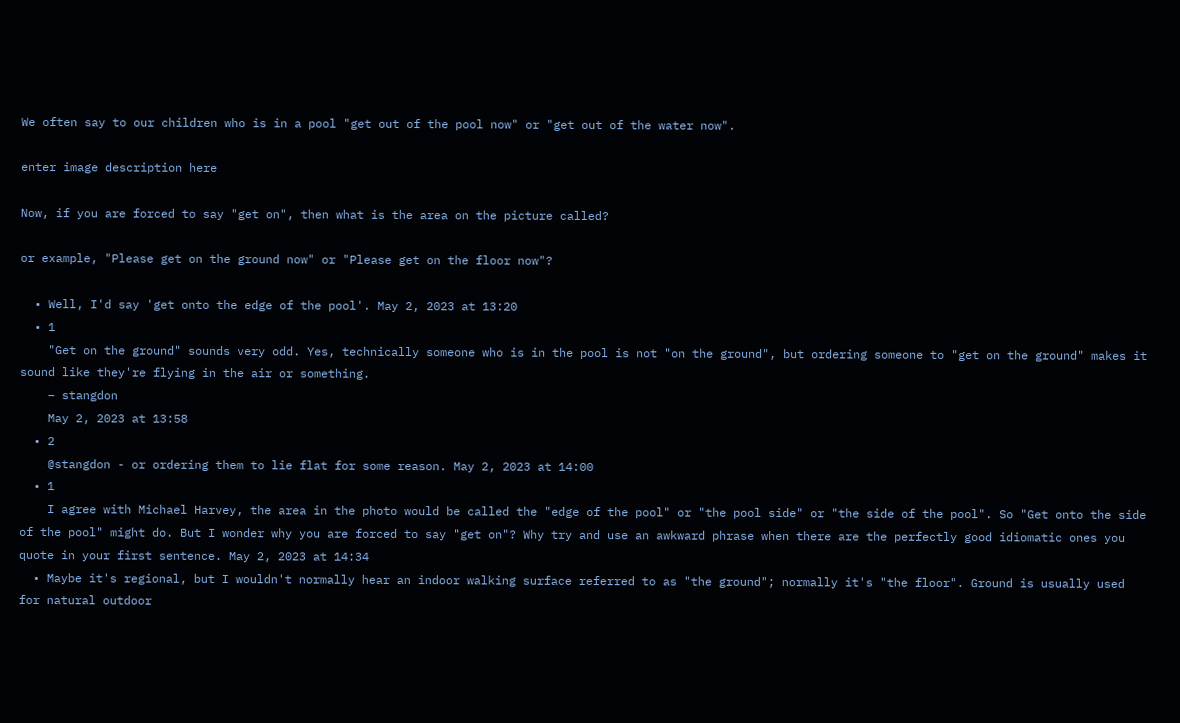We often say to our children who is in a pool "get out of the pool now" or "get out of the water now".

enter image description here

Now, if you are forced to say "get on", then what is the area on the picture called?

or example, "Please get on the ground now" or "Please get on the floor now"?

  • Well, I'd say 'get onto the edge of the pool'. May 2, 2023 at 13:20
  • 1
    "Get on the ground" sounds very odd. Yes, technically someone who is in the pool is not "on the ground", but ordering someone to "get on the ground" makes it sound like they're flying in the air or something.
    – stangdon
    May 2, 2023 at 13:58
  • 2
    @stangdon - or ordering them to lie flat for some reason. May 2, 2023 at 14:00
  • 1
    I agree with Michael Harvey, the area in the photo would be called the "edge of the pool" or "the pool side" or "the side of the pool". So "Get onto the side of the pool" might do. But I wonder why you are forced to say "get on"? Why try and use an awkward phrase when there are the perfectly good idiomatic ones you quote in your first sentence. May 2, 2023 at 14:34
  • Maybe it's regional, but I wouldn't normally hear an indoor walking surface referred to as "the ground"; normally it's "the floor". Ground is usually used for natural outdoor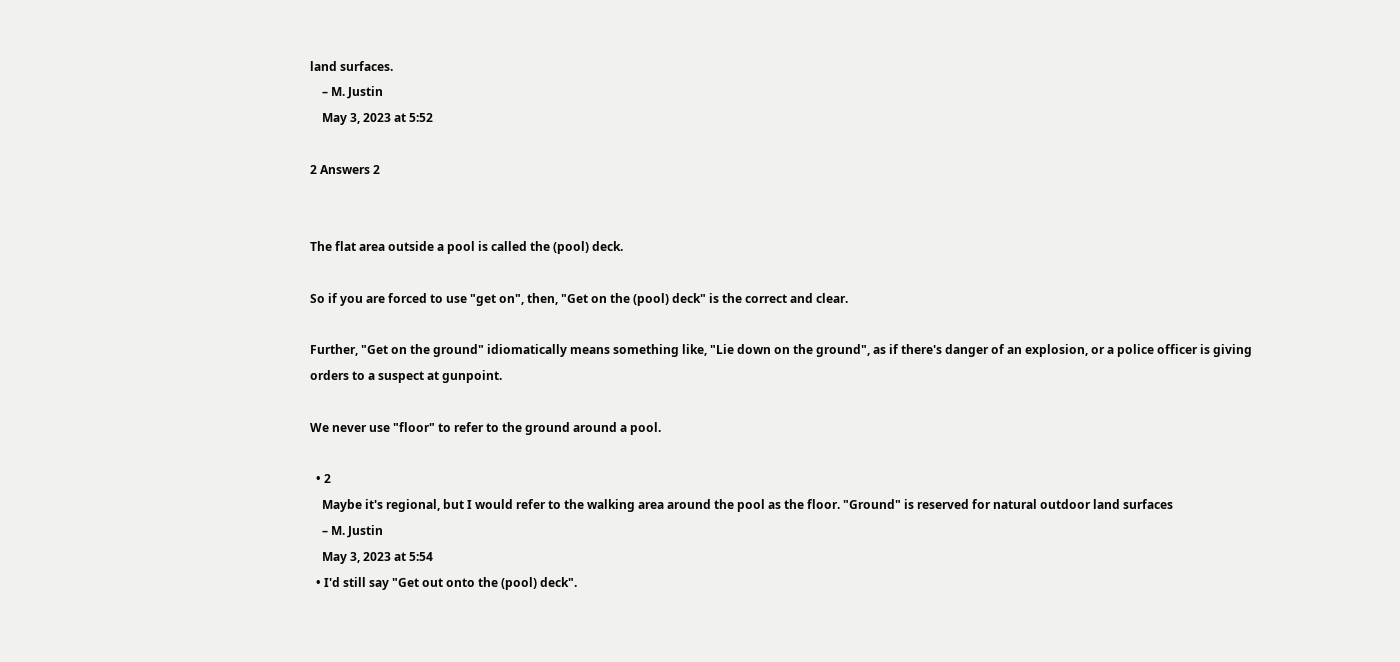land surfaces.
    – M. Justin
    May 3, 2023 at 5:52

2 Answers 2


The flat area outside a pool is called the (pool) deck.

So if you are forced to use "get on", then, "Get on the (pool) deck" is the correct and clear.

Further, "Get on the ground" idiomatically means something like, "Lie down on the ground", as if there's danger of an explosion, or a police officer is giving orders to a suspect at gunpoint.

We never use "floor" to refer to the ground around a pool.

  • 2
    Maybe it's regional, but I would refer to the walking area around the pool as the floor. "Ground" is reserved for natural outdoor land surfaces
    – M. Justin
    May 3, 2023 at 5:54
  • I'd still say "Get out onto the (pool) deck".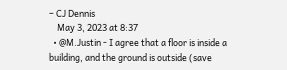– CJ Dennis
    May 3, 2023 at 8:37
  • @M.Justin - I agree that a floor is inside a building, and the ground is outside (save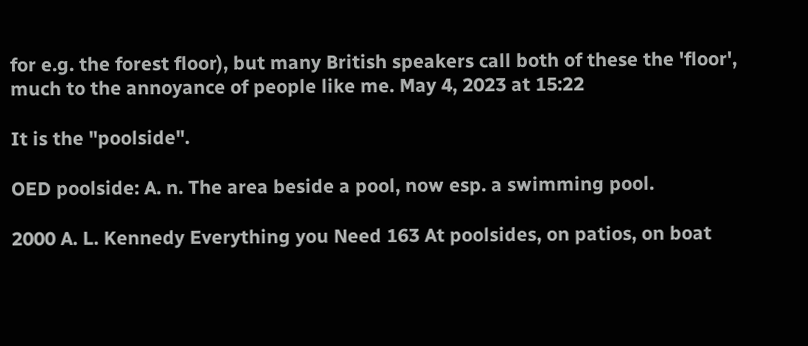for e.g. the forest floor), but many British speakers call both of these the 'floor', much to the annoyance of people like me. May 4, 2023 at 15:22

It is the "poolside".

OED poolside: A. n. The area beside a pool, now esp. a swimming pool.

2000 A. L. Kennedy Everything you Need 163 At poolsides, on patios, on boat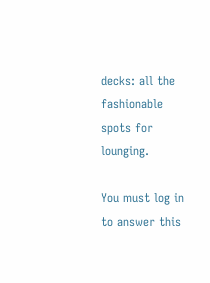decks: all the fashionable spots for lounging.

You must log in to answer this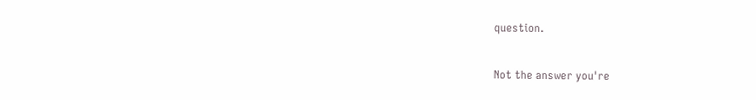question.

Not the answer you're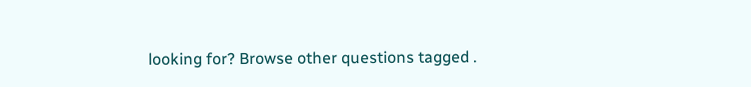looking for? Browse other questions tagged .